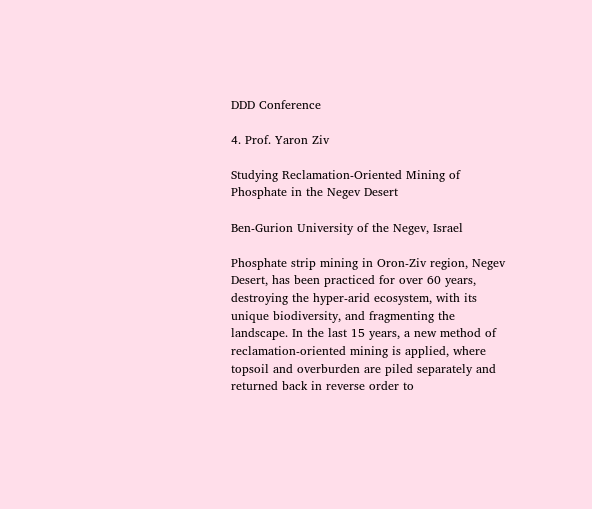DDD Conference

4. Prof. Yaron Ziv

Studying Reclamation-Oriented Mining of Phosphate in the Negev Desert

Ben-Gurion University of the Negev, Israel

Phosphate strip mining in Oron-Ziv region, Negev Desert, has been practiced for over 60 years, destroying the hyper-arid ecosystem, with its unique biodiversity, and fragmenting the landscape. In the last 15 years, a new method of reclamation-oriented mining is applied, where topsoil and overburden are piled separately and returned back in reverse order to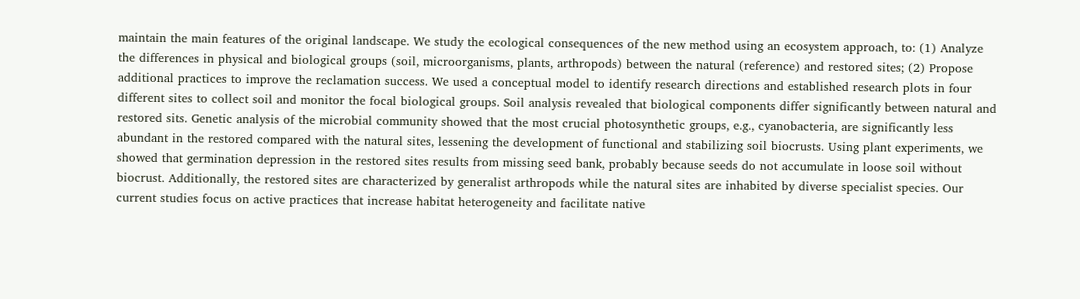maintain the main features of the original landscape. We study the ecological consequences of the new method using an ecosystem approach, to: (1) Analyze the differences in physical and biological groups (soil, microorganisms, plants, arthropods) between the natural (reference) and restored sites; (2) Propose additional practices to improve the reclamation success. We used a conceptual model to identify research directions and established research plots in four different sites to collect soil and monitor the focal biological groups. Soil analysis revealed that biological components differ significantly between natural and restored sits. Genetic analysis of the microbial community showed that the most crucial photosynthetic groups, e.g., cyanobacteria, are significantly less abundant in the restored compared with the natural sites, lessening the development of functional and stabilizing soil biocrusts. Using plant experiments, we showed that germination depression in the restored sites results from missing seed bank, probably because seeds do not accumulate in loose soil without biocrust. Additionally, the restored sites are characterized by generalist arthropods while the natural sites are inhabited by diverse specialist species. Our current studies focus on active practices that increase habitat heterogeneity and facilitate native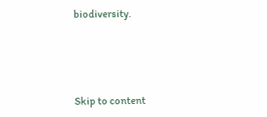biodiversity.




Skip to content